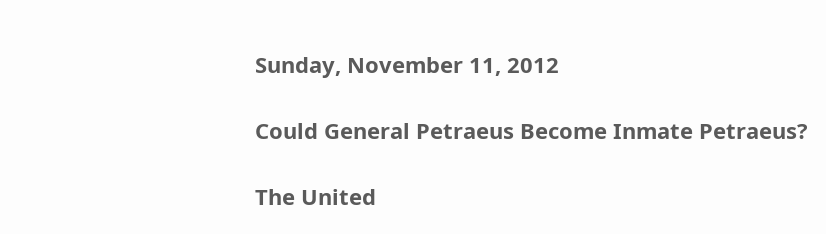Sunday, November 11, 2012

Could General Petraeus Become Inmate Petraeus?

The United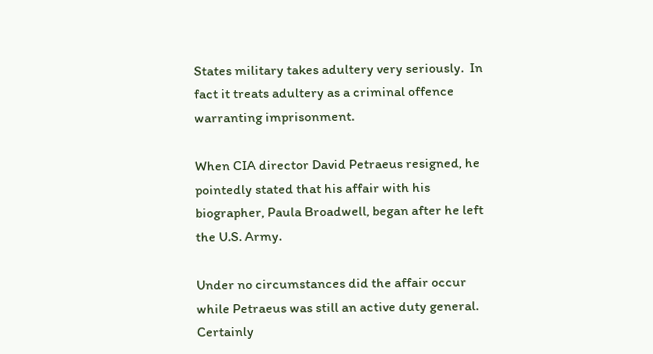States military takes adultery very seriously.  In fact it treats adultery as a criminal offence warranting imprisonment.

When CIA director David Petraeus resigned, he pointedly stated that his affair with his biographer, Paula Broadwell, began after he left the U.S. Army.

Under no circumstances did the affair occur while Petraeus was still an active duty general.   Certainly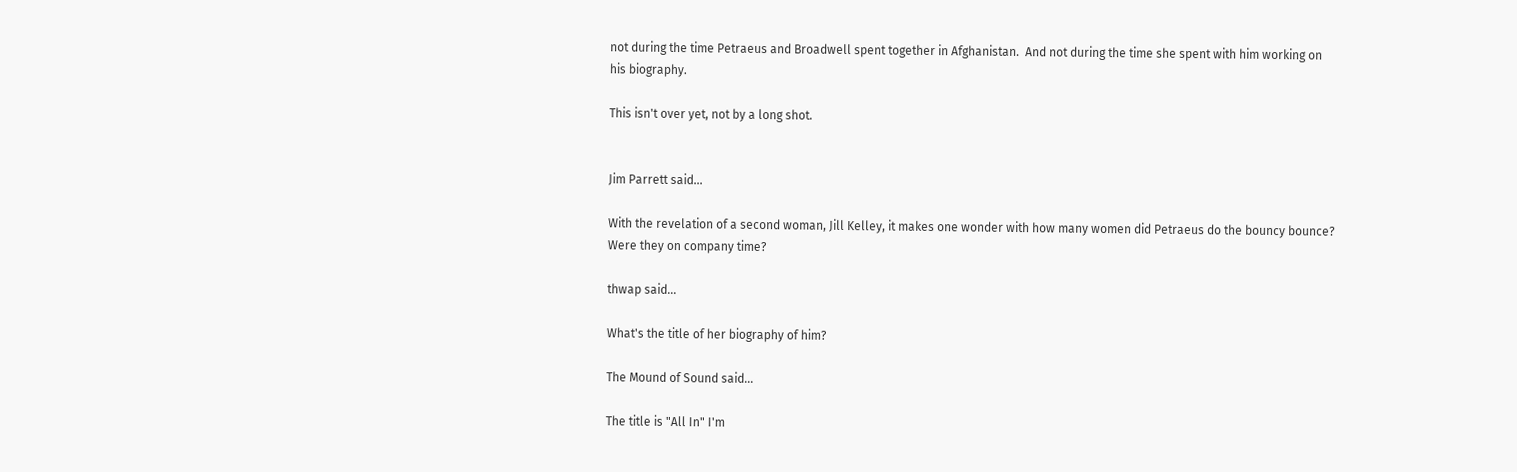not during the time Petraeus and Broadwell spent together in Afghanistan.  And not during the time she spent with him working on his biography.

This isn't over yet, not by a long shot.


Jim Parrett said...

With the revelation of a second woman, Jill Kelley, it makes one wonder with how many women did Petraeus do the bouncy bounce? Were they on company time?

thwap said...

What's the title of her biography of him?

The Mound of Sound said...

The title is "All In" I'm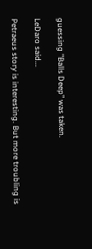guessing "Balls Deep" was taken.

LeDaro said...

Petraeus story is interesting. But more troubling is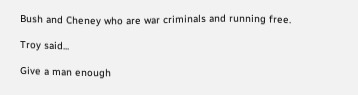Bush and Cheney who are war criminals and running free.

Troy said...

Give a man enough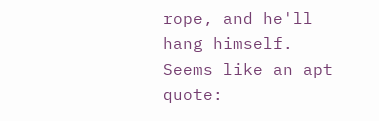rope, and he'll hang himself. Seems like an apt quote: